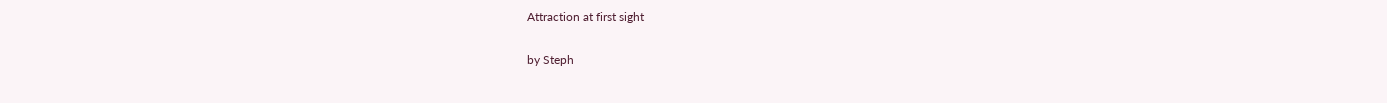Attraction at first sight

by Steph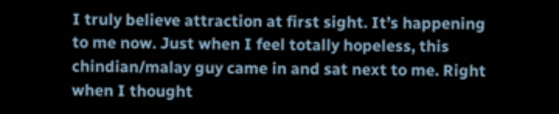I truly believe attraction at first sight. It’s happening to me now. Just when I feel totally hopeless, this chindian/malay guy came in and sat next to me. Right when I thought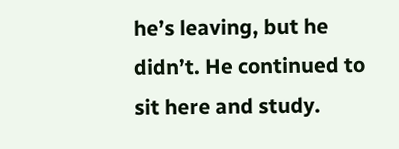he’s leaving, but he didn’t. He continued to sit here and study.